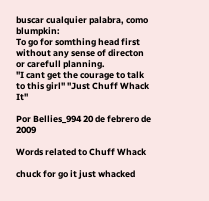buscar cualquier palabra, como blumpkin:
To go for somthing head first without any sense of directon or carefull planning.
"I cant get the courage to talk to this girl" "Just Chuff Whack It"

Por Bellies_994 20 de febrero de 2009

Words related to Chuff Whack

chuck for go it just whacked